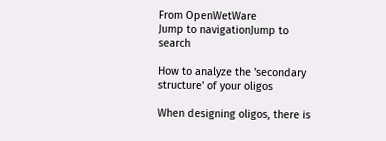From OpenWetWare
Jump to navigationJump to search

How to analyze the 'secondary structure' of your oligos

When designing oligos, there is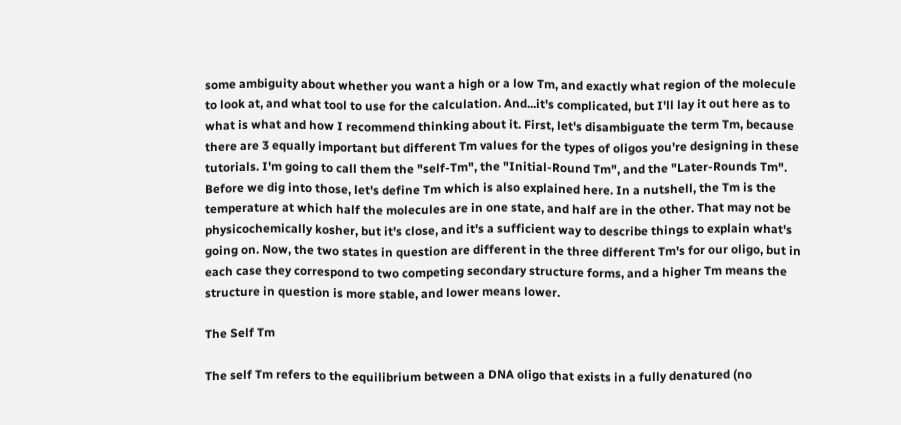some ambiguity about whether you want a high or a low Tm, and exactly what region of the molecule to look at, and what tool to use for the calculation. And...it's complicated, but I'll lay it out here as to what is what and how I recommend thinking about it. First, let's disambiguate the term Tm, because there are 3 equally important but different Tm values for the types of oligos you're designing in these tutorials. I'm going to call them the "self-Tm", the "Initial-Round Tm", and the "Later-Rounds Tm". Before we dig into those, let's define Tm which is also explained here. In a nutshell, the Tm is the temperature at which half the molecules are in one state, and half are in the other. That may not be physicochemically kosher, but it's close, and it's a sufficient way to describe things to explain what's going on. Now, the two states in question are different in the three different Tm's for our oligo, but in each case they correspond to two competing secondary structure forms, and a higher Tm means the structure in question is more stable, and lower means lower.

The Self Tm

The self Tm refers to the equilibrium between a DNA oligo that exists in a fully denatured (no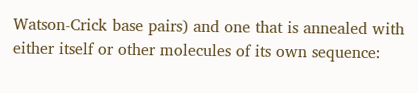Watson-Crick base pairs) and one that is annealed with either itself or other molecules of its own sequence: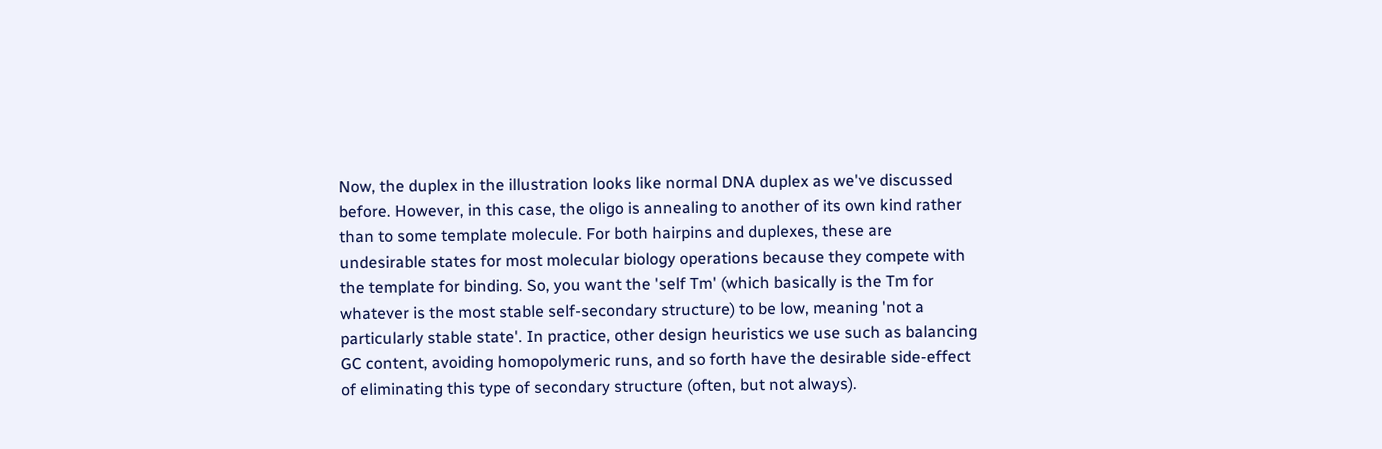Now, the duplex in the illustration looks like normal DNA duplex as we've discussed before. However, in this case, the oligo is annealing to another of its own kind rather than to some template molecule. For both hairpins and duplexes, these are undesirable states for most molecular biology operations because they compete with the template for binding. So, you want the 'self Tm' (which basically is the Tm for whatever is the most stable self-secondary structure) to be low, meaning 'not a particularly stable state'. In practice, other design heuristics we use such as balancing GC content, avoiding homopolymeric runs, and so forth have the desirable side-effect of eliminating this type of secondary structure (often, but not always).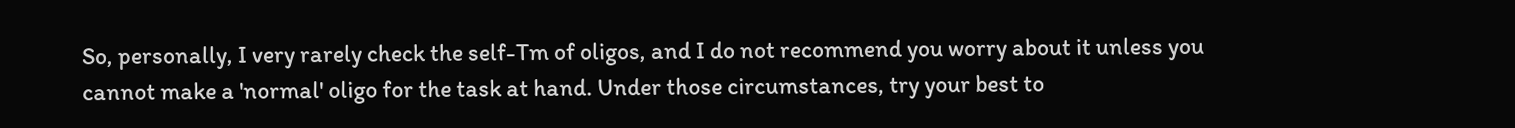So, personally, I very rarely check the self-Tm of oligos, and I do not recommend you worry about it unless you cannot make a 'normal' oligo for the task at hand. Under those circumstances, try your best to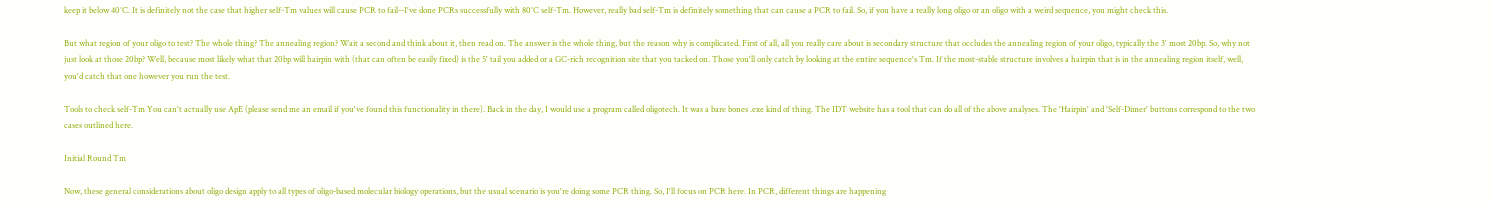keep it below 40°C. It is definitely not the case that higher self-Tm values will cause PCR to fail--I've done PCRs successfully with 80°C self-Tm. However, really bad self-Tm is definitely something that can cause a PCR to fail. So, if you have a really long oligo or an oligo with a weird sequence, you might check this.

But what region of your oligo to test? The whole thing? The annealing region? Wait a second and think about it, then read on. The answer is the whole thing, but the reason why is complicated. First of all, all you really care about is secondary structure that occludes the annealing region of your oligo, typically the 3' most 20bp. So, why not just look at those 20bp? Well, because most likely what that 20bp will hairpin with (that can often be easily fixed) is the 5' tail you added or a GC-rich recognition site that you tacked on. Those you'll only catch by looking at the entire sequence's Tm. If the most-stable structure involves a hairpin that is in the annealing region itself, well, you'd catch that one however you run the test.

Tools to check self-Tm You can't actually use ApE (please send me an email if you've found this functionality in there). Back in the day, I would use a program called oligotech. It was a bare bones .exe kind of thing. The IDT website has a tool that can do all of the above analyses. The 'Hairpin' and 'Self-Dimer' buttons correspond to the two cases outlined here.

Initial Round Tm

Now, these general considerations about oligo design apply to all types of oligo-based molecular biology operations, but the usual scenario is you're doing some PCR thing. So, I'll focus on PCR here. In PCR, different things are happening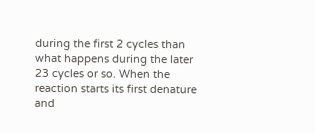during the first 2 cycles than what happens during the later 23 cycles or so. When the reaction starts its first denature and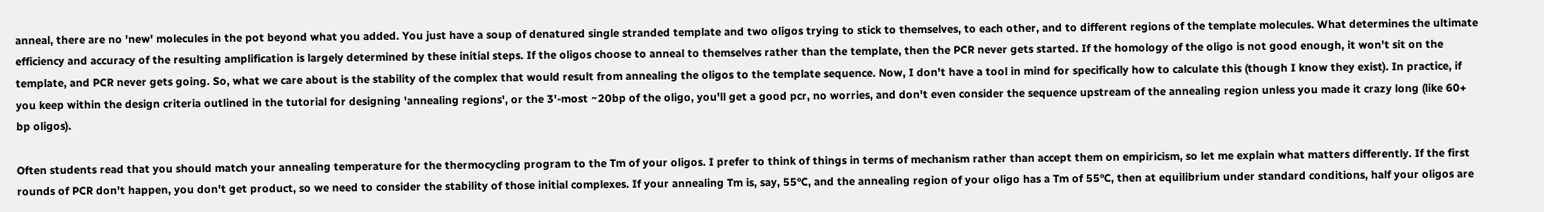anneal, there are no 'new' molecules in the pot beyond what you added. You just have a soup of denatured single stranded template and two oligos trying to stick to themselves, to each other, and to different regions of the template molecules. What determines the ultimate efficiency and accuracy of the resulting amplification is largely determined by these initial steps. If the oligos choose to anneal to themselves rather than the template, then the PCR never gets started. If the homology of the oligo is not good enough, it won't sit on the template, and PCR never gets going. So, what we care about is the stability of the complex that would result from annealing the oligos to the template sequence. Now, I don't have a tool in mind for specifically how to calculate this (though I know they exist). In practice, if you keep within the design criteria outlined in the tutorial for designing 'annealing regions', or the 3'-most ~20bp of the oligo, you'll get a good pcr, no worries, and don't even consider the sequence upstream of the annealing region unless you made it crazy long (like 60+ bp oligos).

Often students read that you should match your annealing temperature for the thermocycling program to the Tm of your oligos. I prefer to think of things in terms of mechanism rather than accept them on empiricism, so let me explain what matters differently. If the first rounds of PCR don't happen, you don't get product, so we need to consider the stability of those initial complexes. If your annealing Tm is, say, 55°C, and the annealing region of your oligo has a Tm of 55°C, then at equilibrium under standard conditions, half your oligos are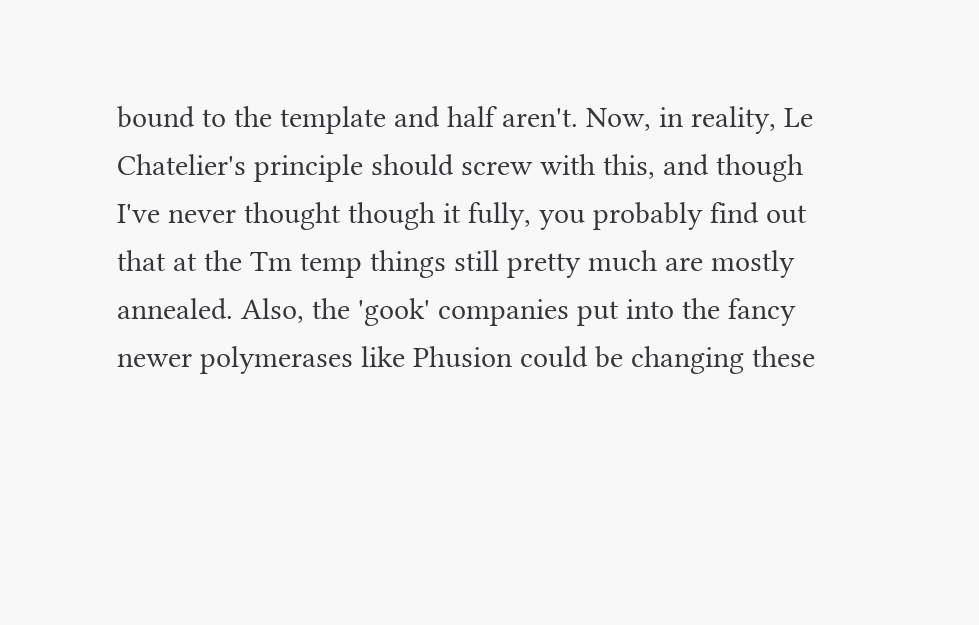bound to the template and half aren't. Now, in reality, Le Chatelier's principle should screw with this, and though I've never thought though it fully, you probably find out that at the Tm temp things still pretty much are mostly annealed. Also, the 'gook' companies put into the fancy newer polymerases like Phusion could be changing these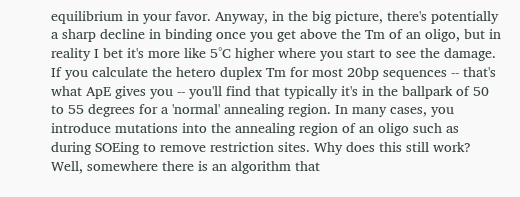equilibrium in your favor. Anyway, in the big picture, there's potentially a sharp decline in binding once you get above the Tm of an oligo, but in reality I bet it's more like 5°C higher where you start to see the damage. If you calculate the hetero duplex Tm for most 20bp sequences -- that's what ApE gives you -- you'll find that typically it's in the ballpark of 50 to 55 degrees for a 'normal' annealing region. In many cases, you introduce mutations into the annealing region of an oligo such as during SOEing to remove restriction sites. Why does this still work? Well, somewhere there is an algorithm that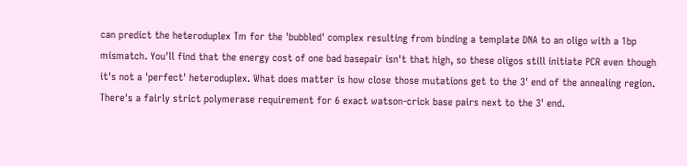can predict the heteroduplex Tm for the 'bubbled' complex resulting from binding a template DNA to an oligo with a 1bp mismatch. You'll find that the energy cost of one bad basepair isn't that high, so these oligos still initiate PCR even though it's not a 'perfect' heteroduplex. What does matter is how close those mutations get to the 3' end of the annealing region. There's a fairly strict polymerase requirement for 6 exact watson-crick base pairs next to the 3' end.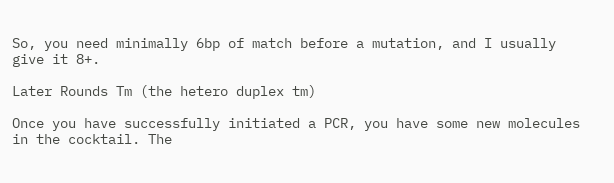So, you need minimally 6bp of match before a mutation, and I usually give it 8+.

Later Rounds Tm (the hetero duplex tm)

Once you have successfully initiated a PCR, you have some new molecules in the cocktail. The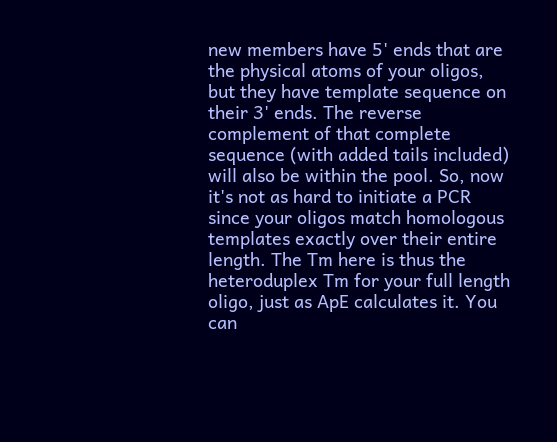new members have 5' ends that are the physical atoms of your oligos, but they have template sequence on their 3' ends. The reverse complement of that complete sequence (with added tails included) will also be within the pool. So, now it's not as hard to initiate a PCR since your oligos match homologous templates exactly over their entire length. The Tm here is thus the heteroduplex Tm for your full length oligo, just as ApE calculates it. You can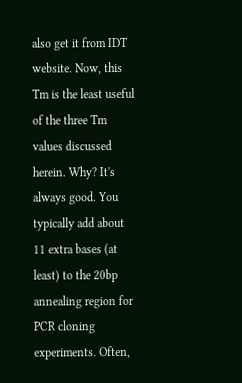also get it from IDT website. Now, this Tm is the least useful of the three Tm values discussed herein. Why? It's always good. You typically add about 11 extra bases (at least) to the 20bp annealing region for PCR cloning experiments. Often,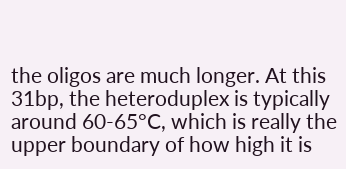the oligos are much longer. At this 31bp, the heteroduplex is typically around 60-65°C, which is really the upper boundary of how high it is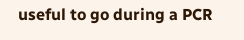useful to go during a PCR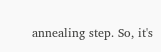annealing step. So, it's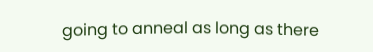going to anneal as long as there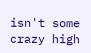isn't some crazy high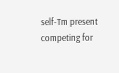self-Tm present competing for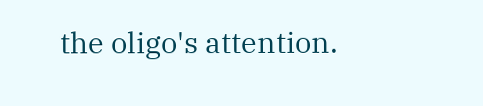the oligo's attention.